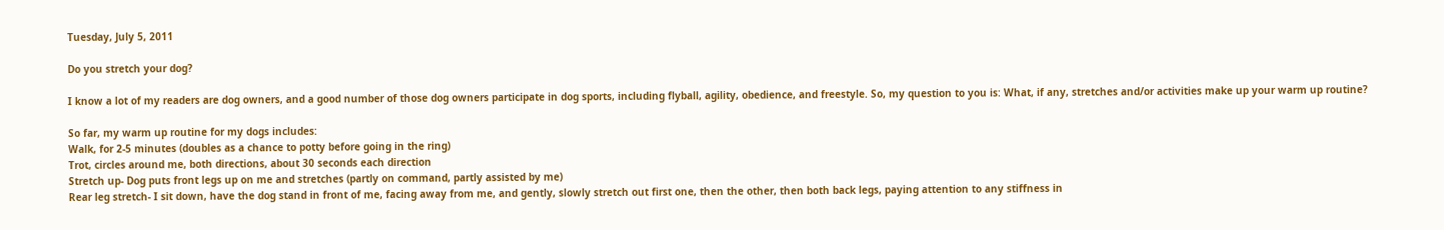Tuesday, July 5, 2011

Do you stretch your dog?

I know a lot of my readers are dog owners, and a good number of those dog owners participate in dog sports, including flyball, agility, obedience, and freestyle. So, my question to you is: What, if any, stretches and/or activities make up your warm up routine?

So far, my warm up routine for my dogs includes:
Walk, for 2-5 minutes (doubles as a chance to potty before going in the ring)
Trot, circles around me, both directions, about 30 seconds each direction
Stretch up- Dog puts front legs up on me and stretches (partly on command, partly assisted by me)
Rear leg stretch- I sit down, have the dog stand in front of me, facing away from me, and gently, slowly stretch out first one, then the other, then both back legs, paying attention to any stiffness in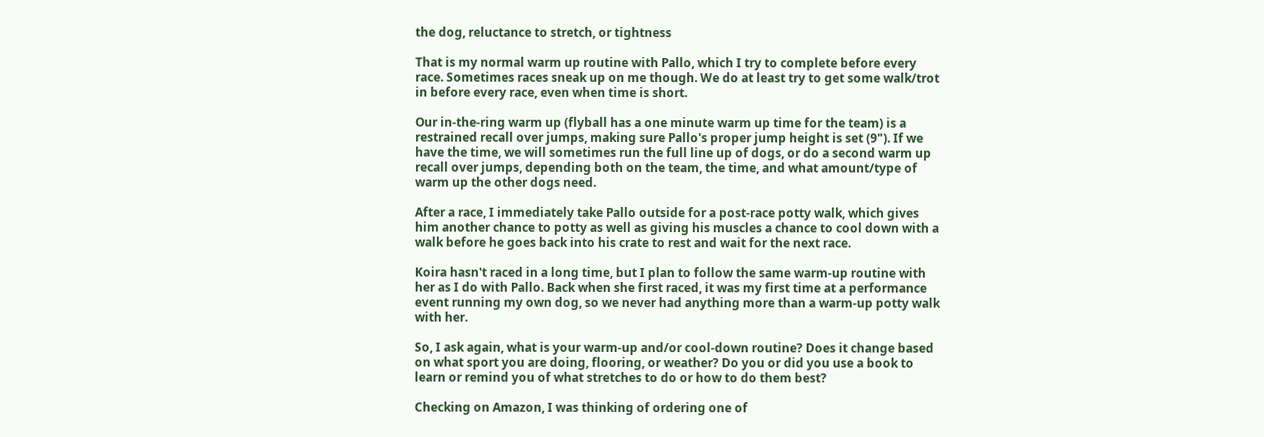the dog, reluctance to stretch, or tightness

That is my normal warm up routine with Pallo, which I try to complete before every race. Sometimes races sneak up on me though. We do at least try to get some walk/trot in before every race, even when time is short.

Our in-the-ring warm up (flyball has a one minute warm up time for the team) is a restrained recall over jumps, making sure Pallo's proper jump height is set (9"). If we have the time, we will sometimes run the full line up of dogs, or do a second warm up recall over jumps, depending both on the team, the time, and what amount/type of warm up the other dogs need.

After a race, I immediately take Pallo outside for a post-race potty walk, which gives him another chance to potty as well as giving his muscles a chance to cool down with a walk before he goes back into his crate to rest and wait for the next race.

Koira hasn't raced in a long time, but I plan to follow the same warm-up routine with her as I do with Pallo. Back when she first raced, it was my first time at a performance event running my own dog, so we never had anything more than a warm-up potty walk with her.

So, I ask again, what is your warm-up and/or cool-down routine? Does it change based on what sport you are doing, flooring, or weather? Do you or did you use a book to learn or remind you of what stretches to do or how to do them best?

Checking on Amazon, I was thinking of ordering one of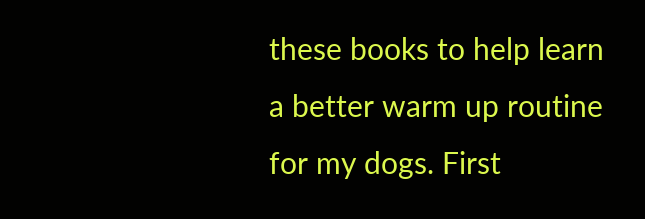these books to help learn a better warm up routine for my dogs. First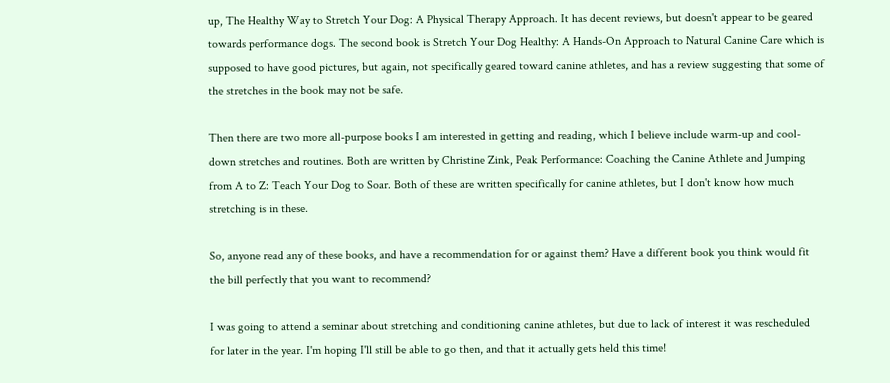up, The Healthy Way to Stretch Your Dog: A Physical Therapy Approach. It has decent reviews, but doesn't appear to be geared towards performance dogs. The second book is Stretch Your Dog Healthy: A Hands-On Approach to Natural Canine Care which is supposed to have good pictures, but again, not specifically geared toward canine athletes, and has a review suggesting that some of the stretches in the book may not be safe.

Then there are two more all-purpose books I am interested in getting and reading, which I believe include warm-up and cool-down stretches and routines. Both are written by Christine Zink, Peak Performance: Coaching the Canine Athlete and Jumping from A to Z: Teach Your Dog to Soar. Both of these are written specifically for canine athletes, but I don't know how much stretching is in these.

So, anyone read any of these books, and have a recommendation for or against them? Have a different book you think would fit the bill perfectly that you want to recommend?

I was going to attend a seminar about stretching and conditioning canine athletes, but due to lack of interest it was rescheduled for later in the year. I'm hoping I'll still be able to go then, and that it actually gets held this time!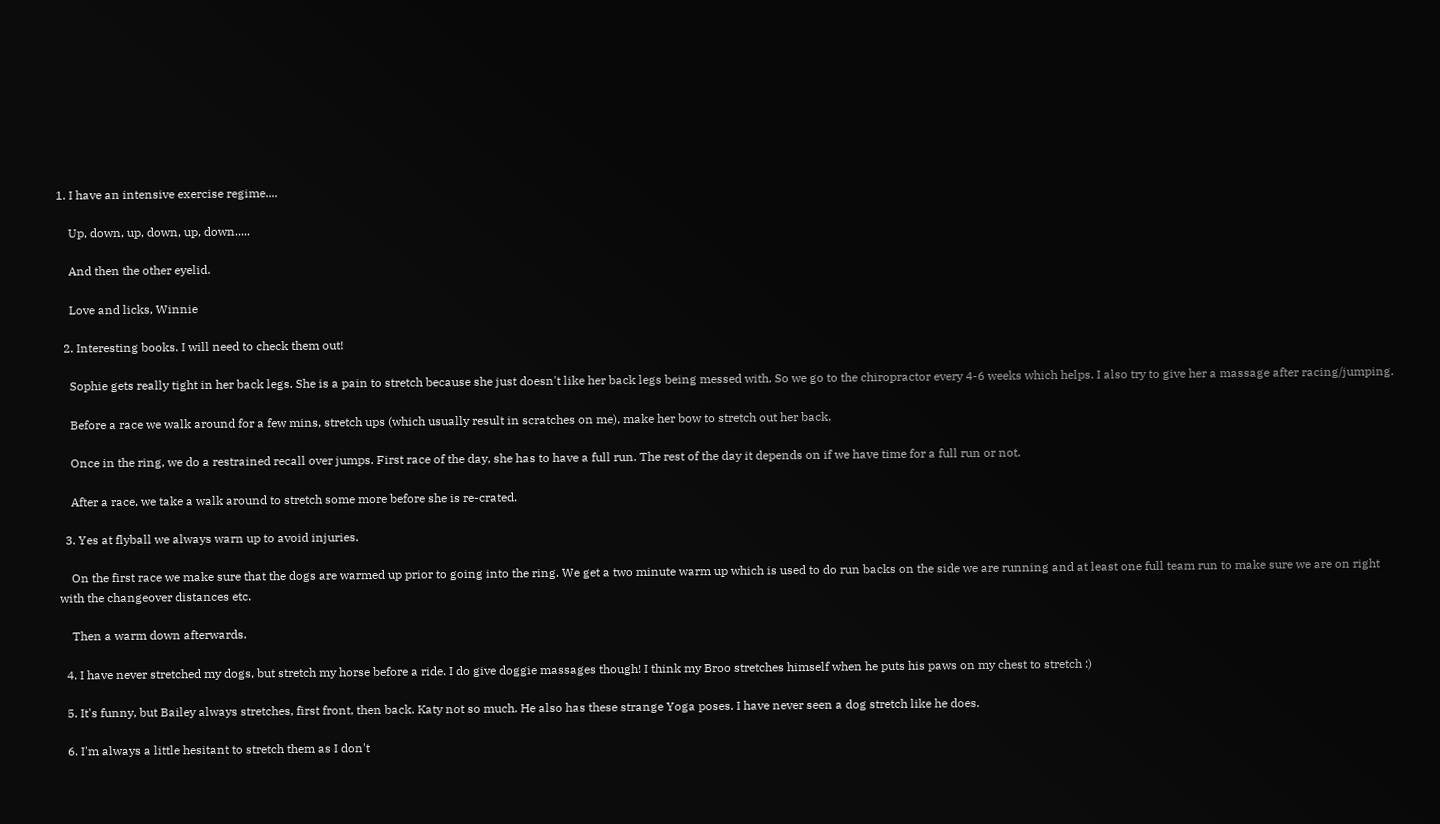1. I have an intensive exercise regime....

    Up, down, up, down, up, down.....

    And then the other eyelid.

    Love and licks, Winnie

  2. Interesting books. I will need to check them out!

    Sophie gets really tight in her back legs. She is a pain to stretch because she just doesn't like her back legs being messed with. So we go to the chiropractor every 4-6 weeks which helps. I also try to give her a massage after racing/jumping.

    Before a race we walk around for a few mins, stretch ups (which usually result in scratches on me), make her bow to stretch out her back.

    Once in the ring, we do a restrained recall over jumps. First race of the day, she has to have a full run. The rest of the day it depends on if we have time for a full run or not.

    After a race, we take a walk around to stretch some more before she is re-crated.

  3. Yes at flyball we always warn up to avoid injuries.

    On the first race we make sure that the dogs are warmed up prior to going into the ring. We get a two minute warm up which is used to do run backs on the side we are running and at least one full team run to make sure we are on right with the changeover distances etc.

    Then a warm down afterwards.

  4. I have never stretched my dogs, but stretch my horse before a ride. I do give doggie massages though! I think my Broo stretches himself when he puts his paws on my chest to stretch :)

  5. It's funny, but Bailey always stretches, first front, then back. Katy not so much. He also has these strange Yoga poses. I have never seen a dog stretch like he does.

  6. I'm always a little hesitant to stretch them as I don't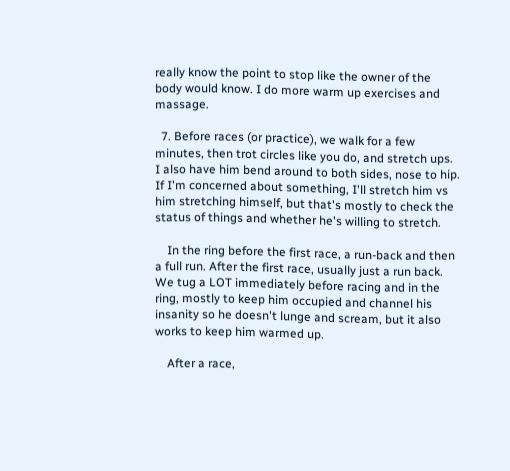really know the point to stop like the owner of the body would know. I do more warm up exercises and massage.

  7. Before races (or practice), we walk for a few minutes, then trot circles like you do, and stretch ups. I also have him bend around to both sides, nose to hip. If I'm concerned about something, I'll stretch him vs him stretching himself, but that's mostly to check the status of things and whether he's willing to stretch.

    In the ring before the first race, a run-back and then a full run. After the first race, usually just a run back. We tug a LOT immediately before racing and in the ring, mostly to keep him occupied and channel his insanity so he doesn't lunge and scream, but it also works to keep him warmed up.

    After a race,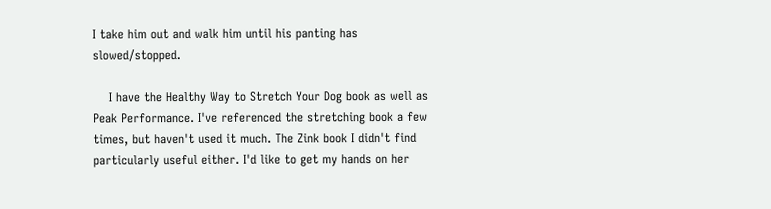I take him out and walk him until his panting has slowed/stopped.

    I have the Healthy Way to Stretch Your Dog book as well as Peak Performance. I've referenced the stretching book a few times, but haven't used it much. The Zink book I didn't find particularly useful either. I'd like to get my hands on her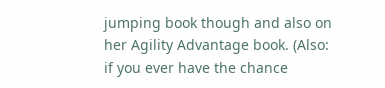jumping book though and also on her Agility Advantage book. (Also: if you ever have the chance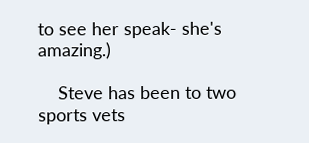to see her speak- she's amazing.)

    Steve has been to two sports vets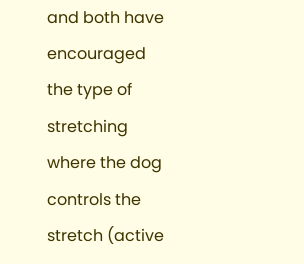and both have encouraged the type of stretching where the dog controls the stretch (active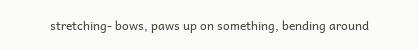stretching- bows, paws up on something, bending around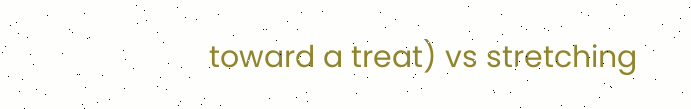toward a treat) vs stretching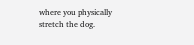where you physically stretch the dog.